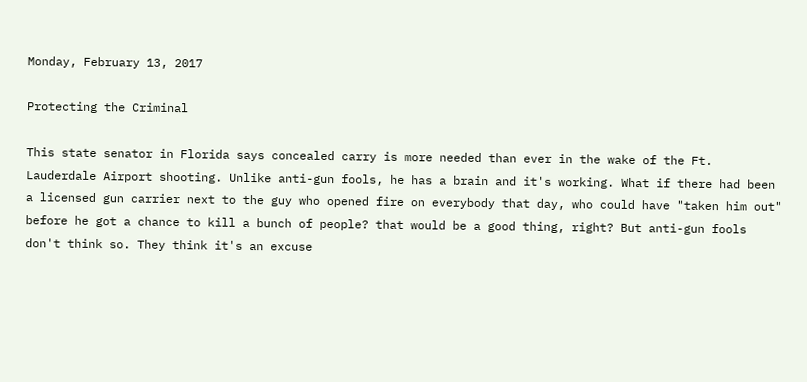Monday, February 13, 2017

Protecting the Criminal

This state senator in Florida says concealed carry is more needed than ever in the wake of the Ft. Lauderdale Airport shooting. Unlike anti-gun fools, he has a brain and it's working. What if there had been a licensed gun carrier next to the guy who opened fire on everybody that day, who could have "taken him out" before he got a chance to kill a bunch of people? that would be a good thing, right? But anti-gun fools don't think so. They think it's an excuse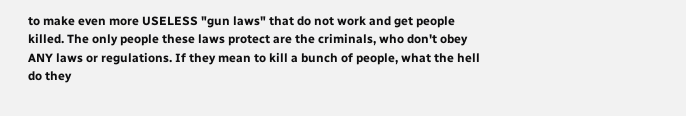to make even more USELESS "gun laws" that do not work and get people killed. The only people these laws protect are the criminals, who don't obey ANY laws or regulations. If they mean to kill a bunch of people, what the hell do they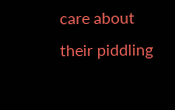care about their piddling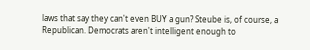laws that say they can't even BUY a gun? Steube is, of course, a Republican. Democrats aren't intelligent enough to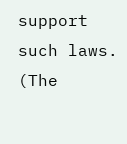support such laws. (The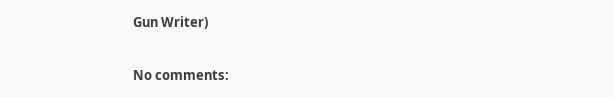Gun Writer)

No comments: